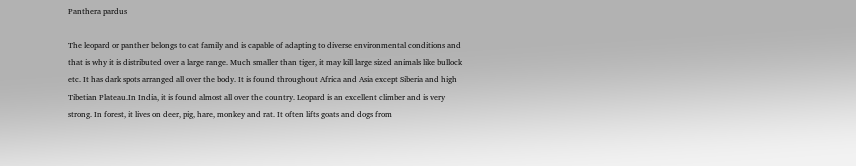Panthera pardus

The leopard or panther belongs to cat family and is capable of adapting to diverse environmental conditions and that is why it is distributed over a large range. Much smaller than tiger, it may kill large sized animals like bullock etc. It has dark spots arranged all over the body. It is found throughout Africa and Asia except Siberia and high Tibetian Plateau.In India, it is found almost all over the country. Leopard is an excellent climber and is very strong. In forest, it lives on deer, pig, hare, monkey and rat. It often lifts goats and dogs from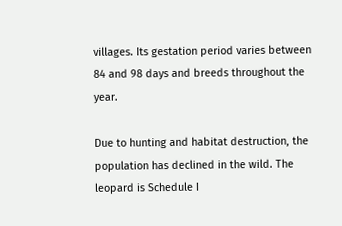villages. Its gestation period varies between 84 and 98 days and breeds throughout the year.

Due to hunting and habitat destruction, the population has declined in the wild. The leopard is Schedule I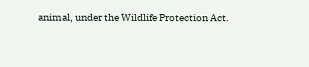animal, under the Wildlife Protection Act.